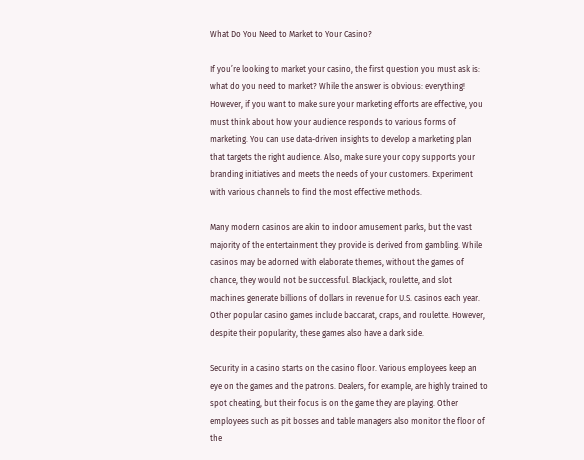What Do You Need to Market to Your Casino?

If you’re looking to market your casino, the first question you must ask is: what do you need to market? While the answer is obvious: everything! However, if you want to make sure your marketing efforts are effective, you must think about how your audience responds to various forms of marketing. You can use data-driven insights to develop a marketing plan that targets the right audience. Also, make sure your copy supports your branding initiatives and meets the needs of your customers. Experiment with various channels to find the most effective methods.

Many modern casinos are akin to indoor amusement parks, but the vast majority of the entertainment they provide is derived from gambling. While casinos may be adorned with elaborate themes, without the games of chance, they would not be successful. Blackjack, roulette, and slot machines generate billions of dollars in revenue for U.S. casinos each year. Other popular casino games include baccarat, craps, and roulette. However, despite their popularity, these games also have a dark side.

Security in a casino starts on the casino floor. Various employees keep an eye on the games and the patrons. Dealers, for example, are highly trained to spot cheating, but their focus is on the game they are playing. Other employees such as pit bosses and table managers also monitor the floor of the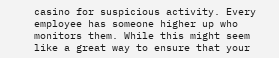casino for suspicious activity. Every employee has someone higher up who monitors them. While this might seem like a great way to ensure that your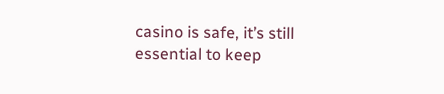casino is safe, it’s still essential to keep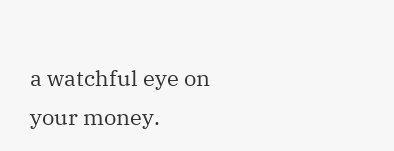a watchful eye on your money.